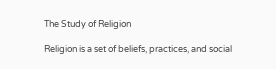The Study of Religion

Religion is a set of beliefs, practices, and social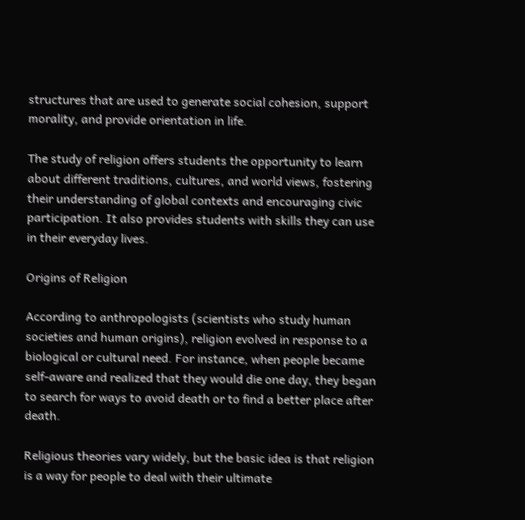structures that are used to generate social cohesion, support morality, and provide orientation in life.

The study of religion offers students the opportunity to learn about different traditions, cultures, and world views, fostering their understanding of global contexts and encouraging civic participation. It also provides students with skills they can use in their everyday lives.

Origins of Religion

According to anthropologists (scientists who study human societies and human origins), religion evolved in response to a biological or cultural need. For instance, when people became self-aware and realized that they would die one day, they began to search for ways to avoid death or to find a better place after death.

Religious theories vary widely, but the basic idea is that religion is a way for people to deal with their ultimate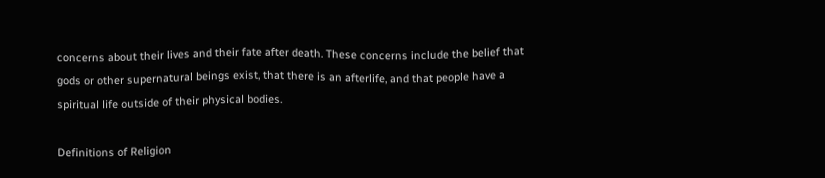concerns about their lives and their fate after death. These concerns include the belief that gods or other supernatural beings exist, that there is an afterlife, and that people have a spiritual life outside of their physical bodies.

Definitions of Religion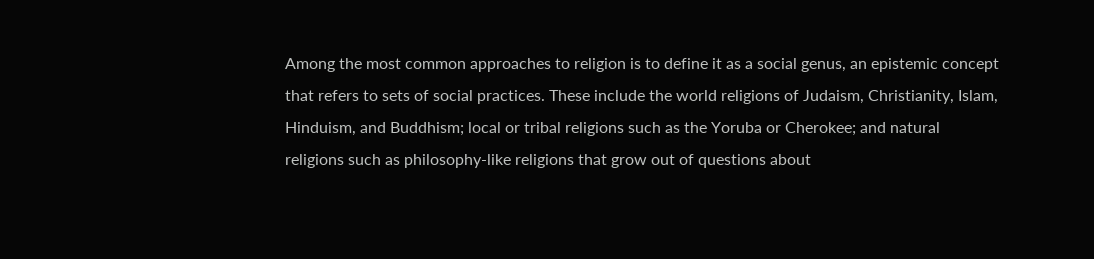Among the most common approaches to religion is to define it as a social genus, an epistemic concept that refers to sets of social practices. These include the world religions of Judaism, Christianity, Islam, Hinduism, and Buddhism; local or tribal religions such as the Yoruba or Cherokee; and natural religions such as philosophy-like religions that grow out of questions about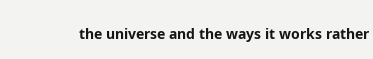the universe and the ways it works rather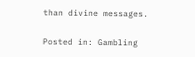than divine messages.

Posted in: Gambling